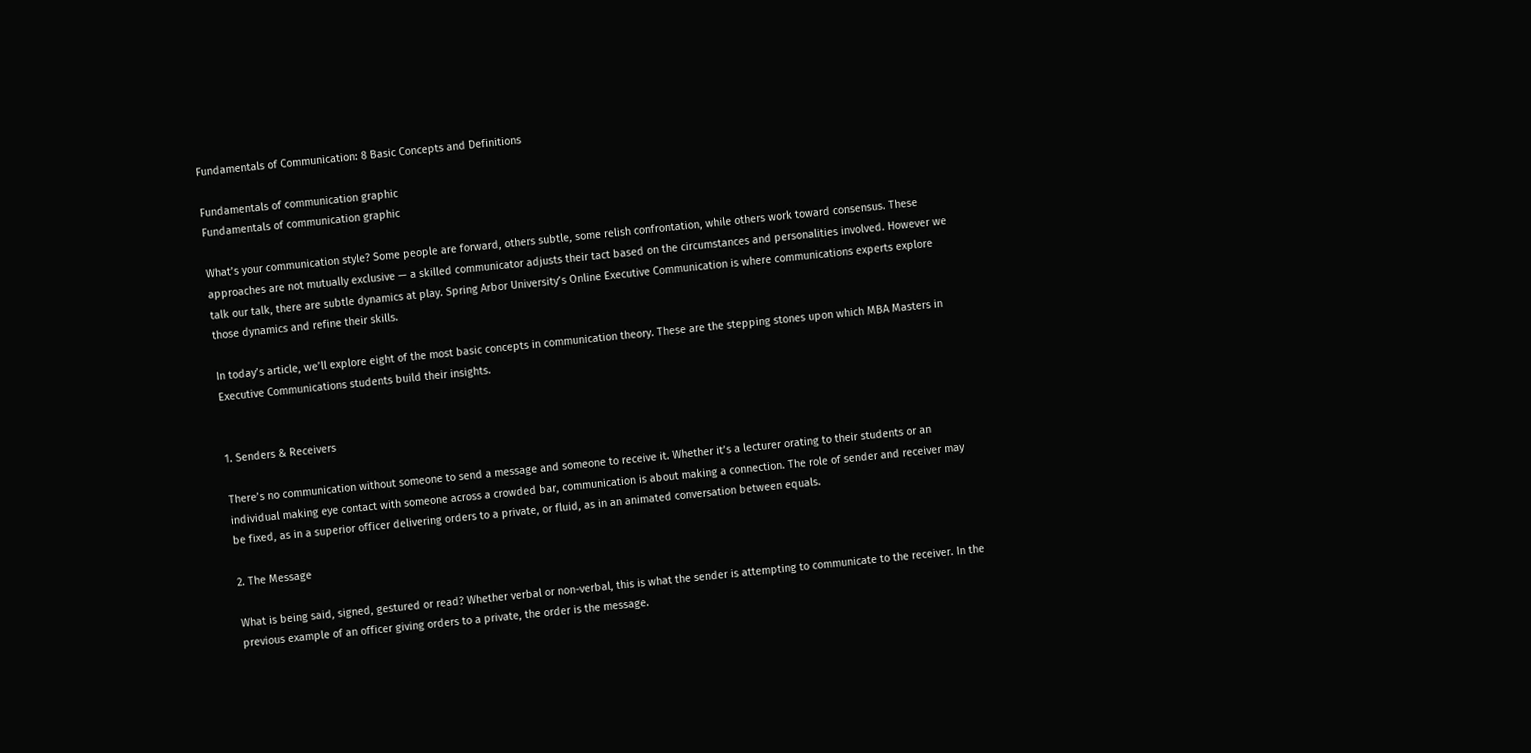Fundamentals of Communication: 8 Basic Concepts and Definitions

Fundamentals of communication graphic
Fundamentals of communication graphic

What’s your communication style? Some people are forward, others subtle, some relish confrontation, while others work toward consensus. These approaches are not mutually exclusive — a skilled communicator adjusts their tact based on the circumstances and personalities involved. However we talk our talk, there are subtle dynamics at play. Spring Arbor University’s Online Executive Communication is where communications experts explore those dynamics and refine their skills.

In today’s article, we’ll explore eight of the most basic concepts in communication theory. These are the stepping stones upon which MBA Masters in Executive Communications students build their insights.


1. Senders & Receivers

There’s no communication without someone to send a message and someone to receive it. Whether it’s a lecturer orating to their students or an individual making eye contact with someone across a crowded bar, communication is about making a connection. The role of sender and receiver may be fixed, as in a superior officer delivering orders to a private, or fluid, as in an animated conversation between equals.

2. The Message

What is being said, signed, gestured or read? Whether verbal or non-verbal, this is what the sender is attempting to communicate to the receiver. In the previous example of an officer giving orders to a private, the order is the message.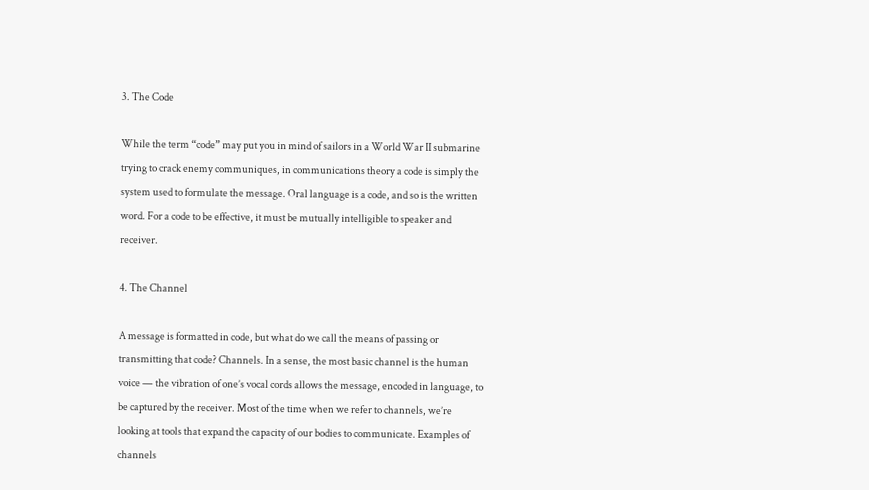3. The Code

While the term “code” may put you in mind of sailors in a World War II submarine trying to crack enemy communiques, in communications theory a code is simply the system used to formulate the message. Oral language is a code, and so is the written word. For a code to be effective, it must be mutually intelligible to speaker and receiver.

4. The Channel

A message is formatted in code, but what do we call the means of passing or transmitting that code? Channels. In a sense, the most basic channel is the human voice — the vibration of one’s vocal cords allows the message, encoded in language, to be captured by the receiver. Most of the time when we refer to channels, we’re looking at tools that expand the capacity of our bodies to communicate. Examples of channels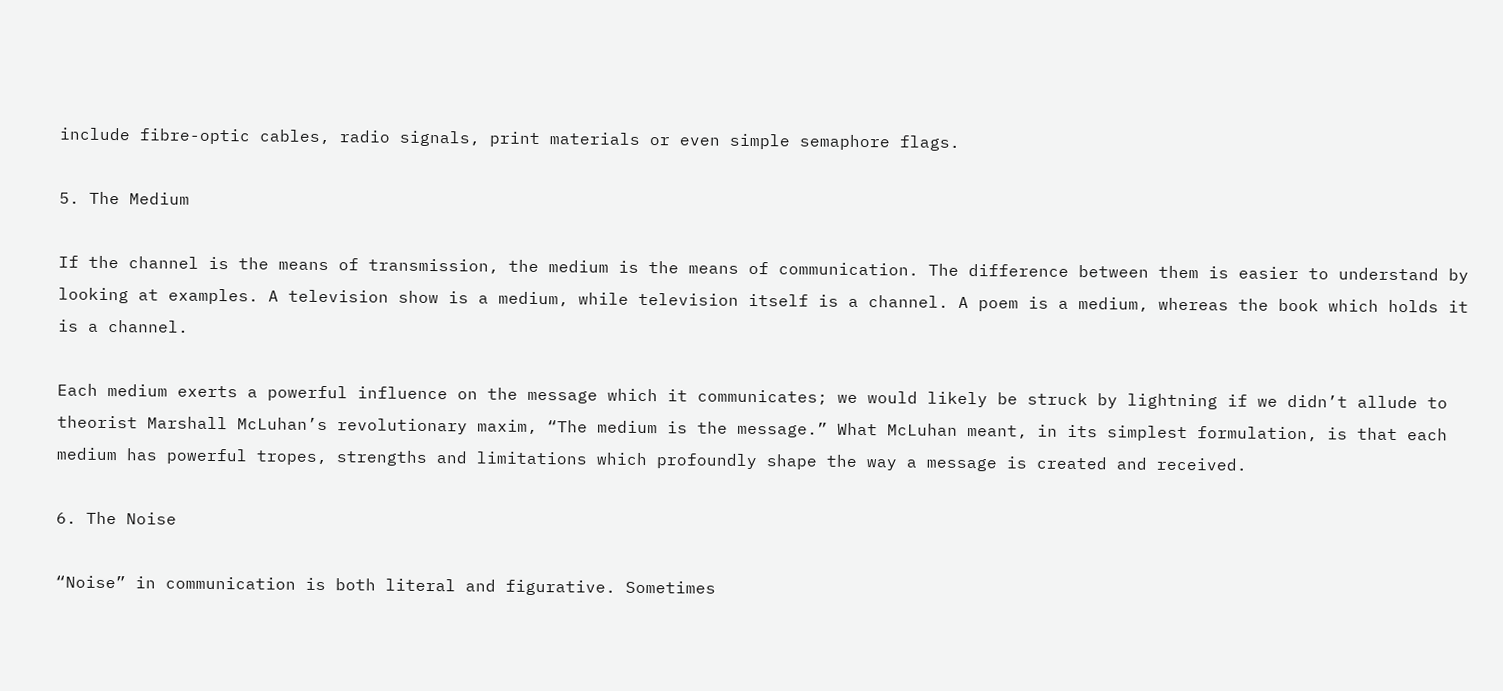include fibre-optic cables, radio signals, print materials or even simple semaphore flags.

5. The Medium

If the channel is the means of transmission, the medium is the means of communication. The difference between them is easier to understand by looking at examples. A television show is a medium, while television itself is a channel. A poem is a medium, whereas the book which holds it is a channel.

Each medium exerts a powerful influence on the message which it communicates; we would likely be struck by lightning if we didn’t allude to theorist Marshall McLuhan’s revolutionary maxim, “The medium is the message.” What McLuhan meant, in its simplest formulation, is that each medium has powerful tropes, strengths and limitations which profoundly shape the way a message is created and received.

6. The Noise

“Noise” in communication is both literal and figurative. Sometimes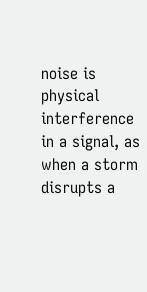noise is physical interference in a signal, as when a storm disrupts a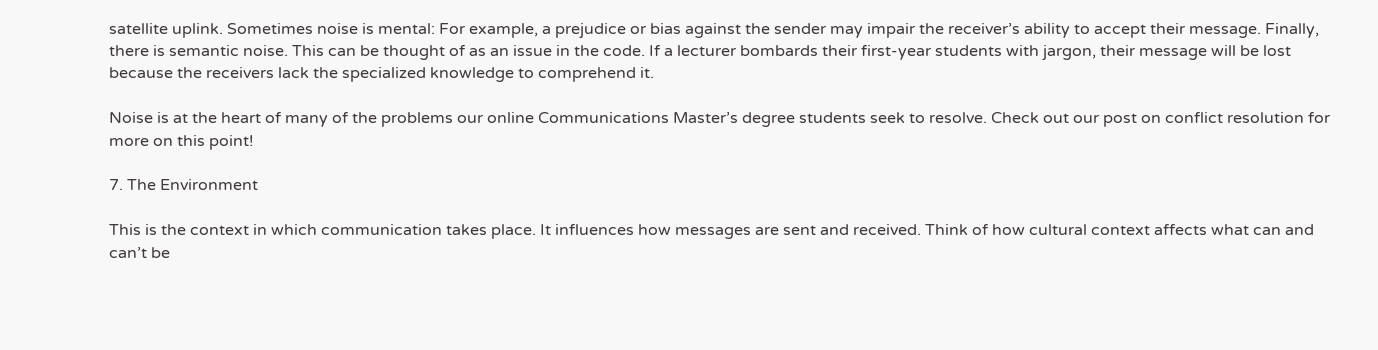satellite uplink. Sometimes noise is mental: For example, a prejudice or bias against the sender may impair the receiver’s ability to accept their message. Finally, there is semantic noise. This can be thought of as an issue in the code. If a lecturer bombards their first-year students with jargon, their message will be lost because the receivers lack the specialized knowledge to comprehend it.

Noise is at the heart of many of the problems our online Communications Master’s degree students seek to resolve. Check out our post on conflict resolution for more on this point!

7. The Environment

This is the context in which communication takes place. It influences how messages are sent and received. Think of how cultural context affects what can and can’t be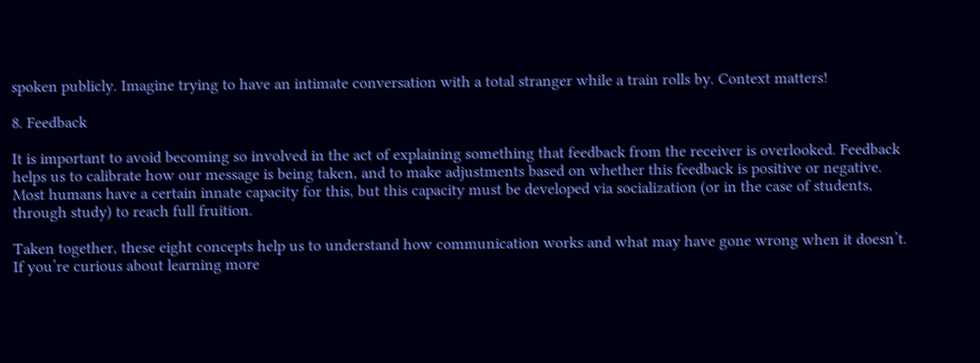spoken publicly. Imagine trying to have an intimate conversation with a total stranger while a train rolls by. Context matters!

8. Feedback

It is important to avoid becoming so involved in the act of explaining something that feedback from the receiver is overlooked. Feedback helps us to calibrate how our message is being taken, and to make adjustments based on whether this feedback is positive or negative. Most humans have a certain innate capacity for this, but this capacity must be developed via socialization (or in the case of students, through study) to reach full fruition.

Taken together, these eight concepts help us to understand how communication works and what may have gone wrong when it doesn’t. If you’re curious about learning more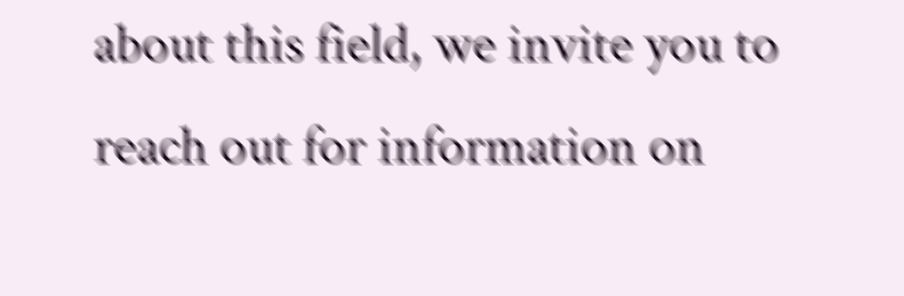about this field, we invite you to reach out for information on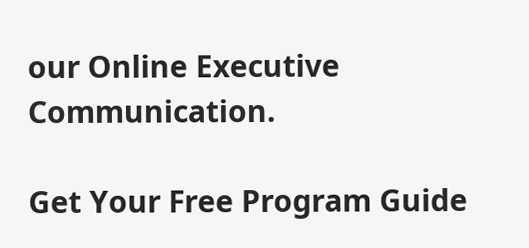our Online Executive Communication.

Get Your Free Program Guide